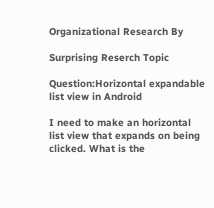Organizational Research By

Surprising Reserch Topic

Question:Horizontal expandable list view in Android

I need to make an horizontal list view that expands on being clicked. What is the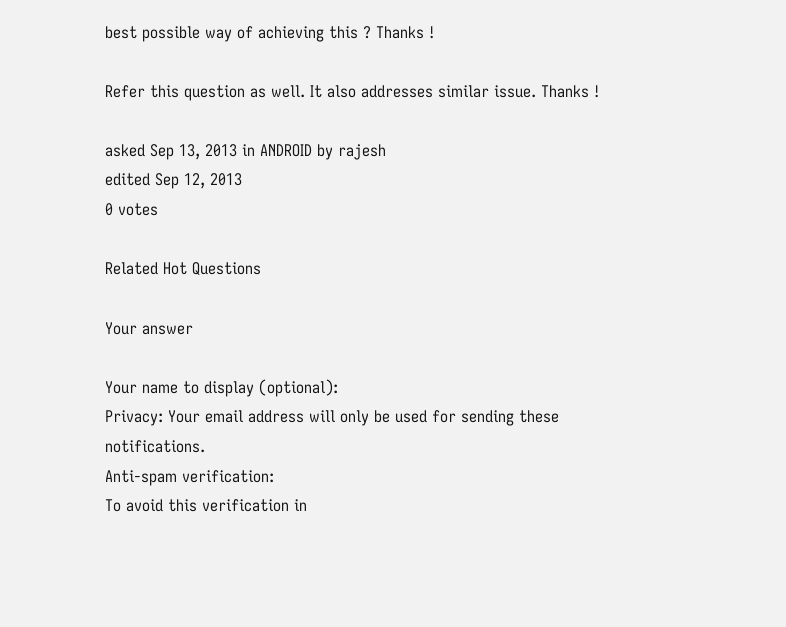best possible way of achieving this ? Thanks !

Refer this question as well. It also addresses similar issue. Thanks !

asked Sep 13, 2013 in ANDROID by rajesh
edited Sep 12, 2013
0 votes

Related Hot Questions

Your answer

Your name to display (optional):
Privacy: Your email address will only be used for sending these notifications.
Anti-spam verification:
To avoid this verification in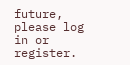future, please log in or register.